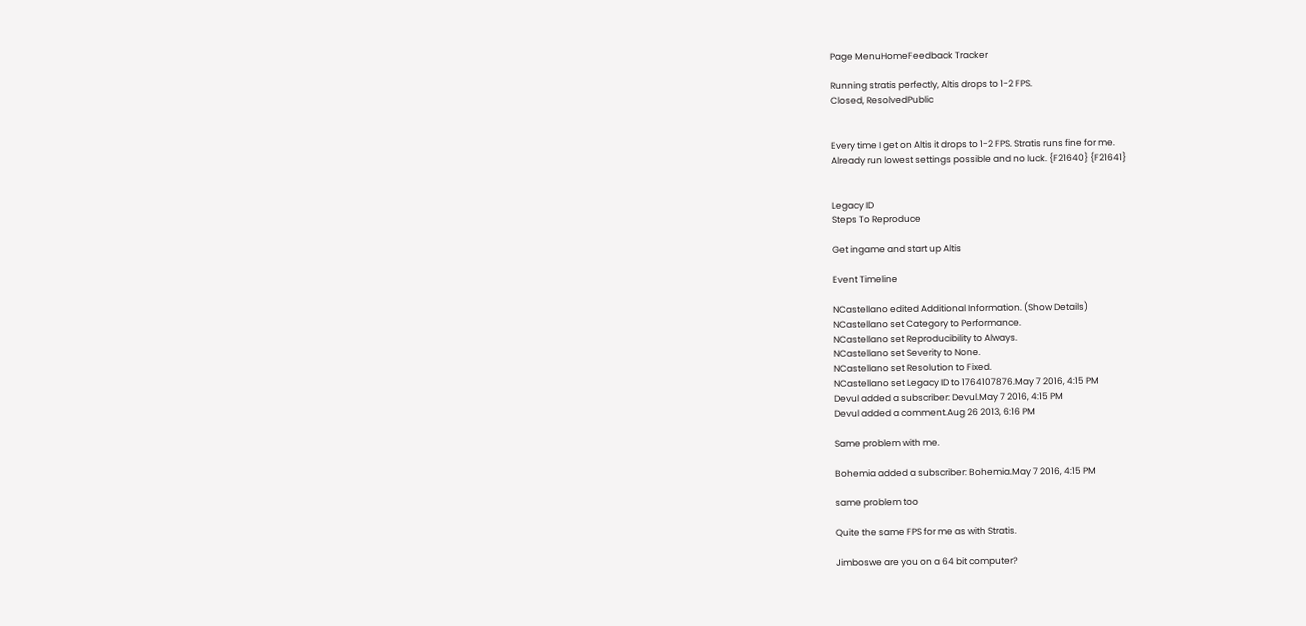Page MenuHomeFeedback Tracker

Running stratis perfectly, Altis drops to 1-2 FPS.
Closed, ResolvedPublic


Every time I get on Altis it drops to 1-2 FPS. Stratis runs fine for me.
Already run lowest settings possible and no luck. {F21640} {F21641}


Legacy ID
Steps To Reproduce

Get ingame and start up Altis

Event Timeline

NCastellano edited Additional Information. (Show Details)
NCastellano set Category to Performance.
NCastellano set Reproducibility to Always.
NCastellano set Severity to None.
NCastellano set Resolution to Fixed.
NCastellano set Legacy ID to 1764107876.May 7 2016, 4:15 PM
Devul added a subscriber: Devul.May 7 2016, 4:15 PM
Devul added a comment.Aug 26 2013, 6:16 PM

Same problem with me.

Bohemia added a subscriber: Bohemia.May 7 2016, 4:15 PM

same problem too

Quite the same FPS for me as with Stratis.

Jimboswe are you on a 64 bit computer?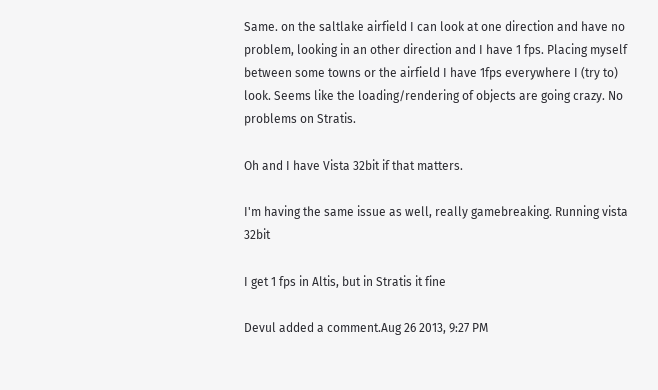Same. on the saltlake airfield I can look at one direction and have no problem, looking in an other direction and I have 1 fps. Placing myself between some towns or the airfield I have 1fps everywhere I (try to) look. Seems like the loading/rendering of objects are going crazy. No problems on Stratis.

Oh and I have Vista 32bit if that matters.

I'm having the same issue as well, really gamebreaking. Running vista 32bit

I get 1 fps in Altis, but in Stratis it fine

Devul added a comment.Aug 26 2013, 9:27 PM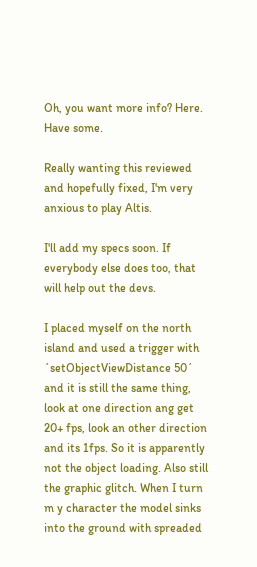Oh, you want more info? Here. Have some.

Really wanting this reviewed and hopefully fixed, I'm very anxious to play Altis.

I'll add my specs soon. If everybody else does too, that will help out the devs.

I placed myself on the north island and used a trigger with ´setObjectViewDistance 50´ and it is still the same thing, look at one direction ang get 20+ fps, look an other direction and its 1fps. So it is apparently not the object loading. Also still the graphic glitch. When I turn m y character the model sinks into the ground with spreaded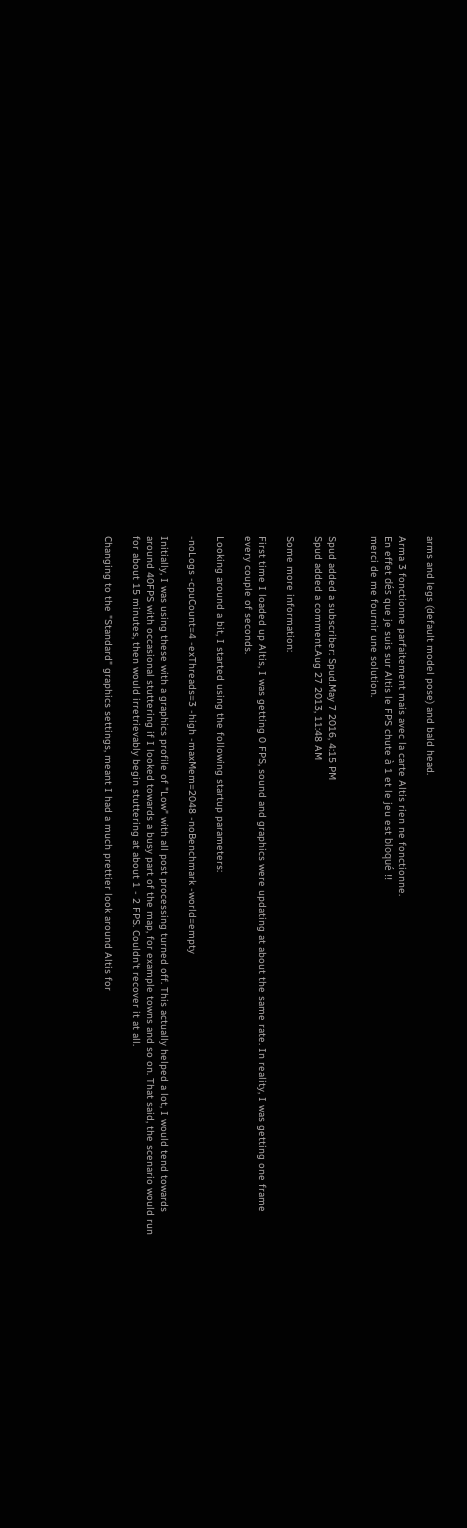arms and legs (default model pose) and bald head.

Arma 3 fonctionne parfaitement mais avec la carte Altis rien ne fonctionne.
En effet dés que je suis sur Altis le FPS chute à 1 et le jeu est bloqué !!
merci de me fournir une solution.


Spud added a subscriber: Spud.May 7 2016, 4:15 PM
Spud added a comment.Aug 27 2013, 11:48 AM

Some more information:

First time I loaded up Altis, I was getting 0 FPS, sound and graphics were updating at about the same rate. In reality, I was getting one frame every couple of seconds.

Looking around a bit, I started using the following startup parameters:

-noLogs -cpuCount=4 -exThreads=3 -high -maxMem=2048 -noBenchmark -world=empty

Initially, I was using these with a graphics profile of "Low" with all post processing turned off. This actually helped a lot, I would tend towards around 40FPS with occasional stuttering if I looked towards a busy part of the map, for example towns and so on. That said, the scenario would run for about 15 minutes, then would irretrievably begin stuttering at about 1 - 2 FPS. Couldn't recover it at all.

Changing to the "Standard" graphics settings, meant I had a much prettier look around Altis for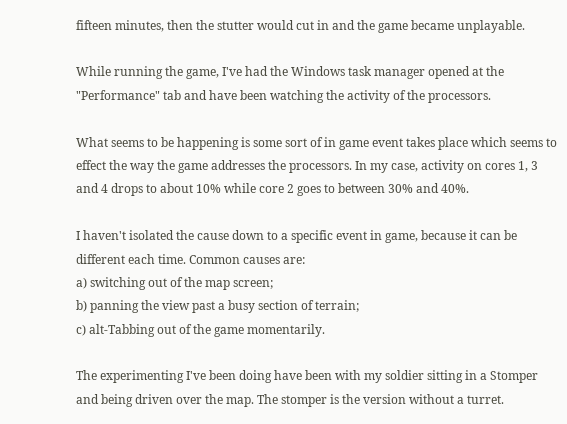fifteen minutes, then the stutter would cut in and the game became unplayable.

While running the game, I've had the Windows task manager opened at the "Performance" tab and have been watching the activity of the processors.

What seems to be happening is some sort of in game event takes place which seems to effect the way the game addresses the processors. In my case, activity on cores 1, 3 and 4 drops to about 10% while core 2 goes to between 30% and 40%.

I haven't isolated the cause down to a specific event in game, because it can be different each time. Common causes are:
a) switching out of the map screen;
b) panning the view past a busy section of terrain;
c) alt-Tabbing out of the game momentarily.

The experimenting I've been doing have been with my soldier sitting in a Stomper and being driven over the map. The stomper is the version without a turret.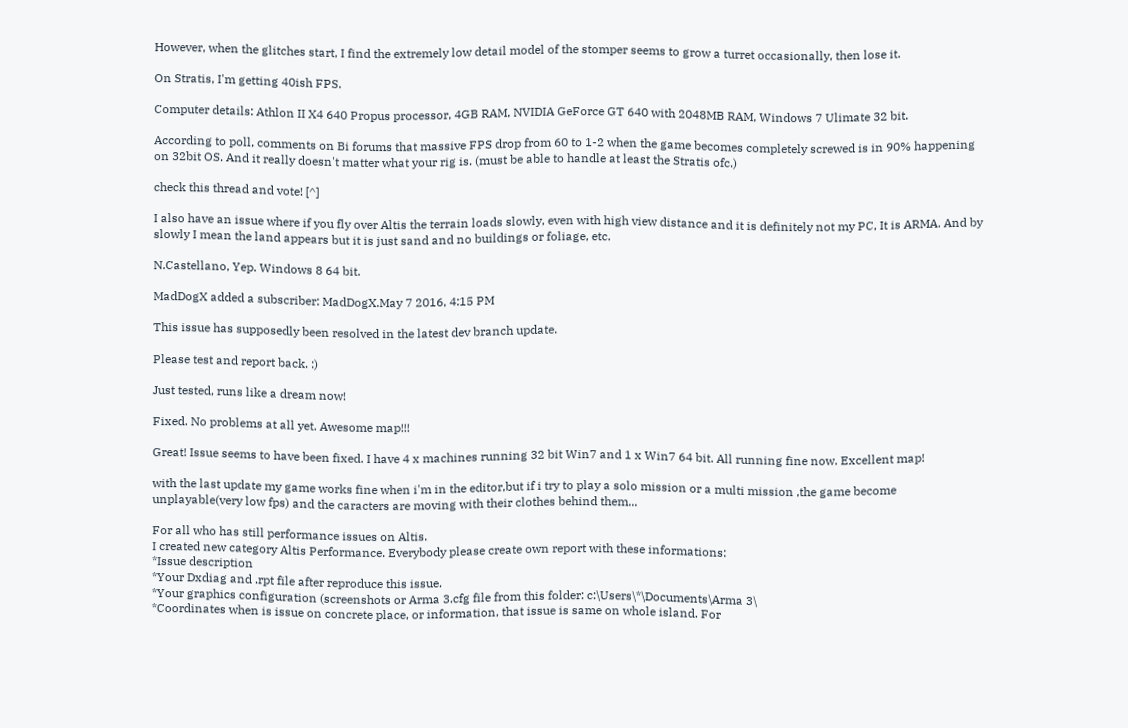However, when the glitches start, I find the extremely low detail model of the stomper seems to grow a turret occasionally, then lose it.

On Stratis, I'm getting 40ish FPS.

Computer details: Athlon II X4 640 Propus processor, 4GB RAM, NVIDIA GeForce GT 640 with 2048MB RAM, Windows 7 Ulimate 32 bit.

According to poll, comments on Bi forums that massive FPS drop from 60 to 1-2 when the game becomes completely screwed is in 90% happening on 32bit OS. And it really doesn't matter what your rig is. (must be able to handle at least the Stratis ofc.)

check this thread and vote! [^]

I also have an issue where if you fly over Altis the terrain loads slowly, even with high view distance and it is definitely not my PC, It is ARMA. And by slowly I mean the land appears but it is just sand and no buildings or foliage, etc.

N.Castellano, Yep. Windows 8 64 bit.

MadDogX added a subscriber: MadDogX.May 7 2016, 4:15 PM

This issue has supposedly been resolved in the latest dev branch update.

Please test and report back. :)

Just tested, runs like a dream now!

Fixed. No problems at all yet. Awesome map!!!

Great! Issue seems to have been fixed. I have 4 x machines running 32 bit Win7 and 1 x Win7 64 bit. All running fine now. Excellent map!

with the last update my game works fine when i'm in the editor,but if i try to play a solo mission or a multi mission ,the game become unplayable(very low fps) and the caracters are moving with their clothes behind them...

For all who has still performance issues on Altis.
I created new category Altis Performance. Everybody please create own report with these informations:
*Issue description
*Your Dxdiag and .rpt file after reproduce this issue.
*Your graphics configuration (screenshots or Arma 3.cfg file from this folder: c:\Users\*\Documents\Arma 3\
*Coordinates when is issue on concrete place, or information, that issue is same on whole island. For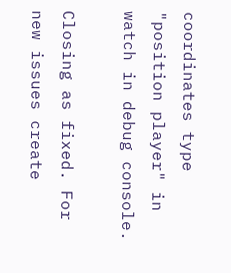coordinates type "position player" in watch in debug console.

Closing as fixed. For new issues create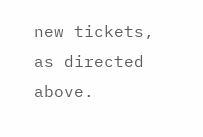new tickets, as directed above.